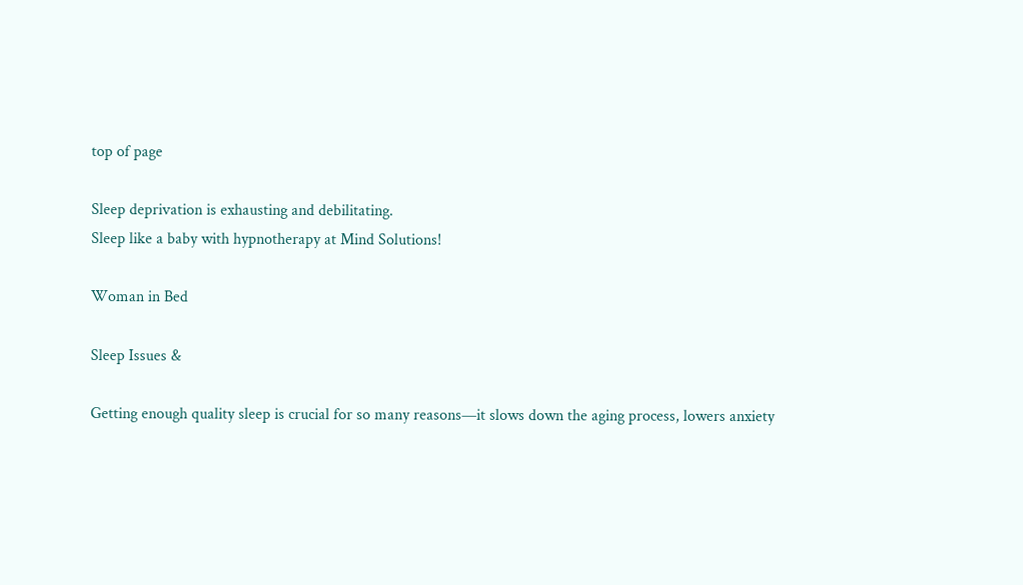top of page

Sleep deprivation is exhausting and debilitating.
Sleep like a baby with hypnotherapy at Mind Solutions!

Woman in Bed

Sleep Issues &

Getting enough quality sleep is crucial for so many reasons—it slows down the aging process, lowers anxiety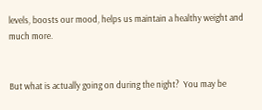levels, boosts our mood, helps us maintain a healthy weight and much more.


But what is actually going on during the night?  You may be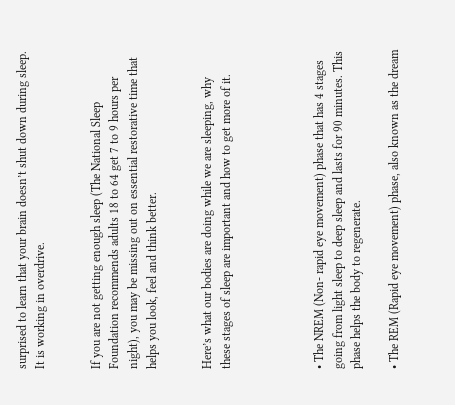surprised to learn that your brain doesn’t shut down during sleep.  It is working in overdrive.


If you are not getting enough sleep (The National Sleep Foundation recommends adults 18 to 64 get 7 to 9 hours per night), you may be missing out on essential restorative time that helps you look, feel and think better.


Here’s what our bodies are doing while we are sleeping, why these stages of sleep are important and how to get more of it.




• The NREM (Non- rapid eye movement) phase that has 4 stages going from light sleep to deep sleep and lasts for 90 minutes. This phase helps the body to regenerate.

• The REM (Rapid eye movement) phase, also known as the dream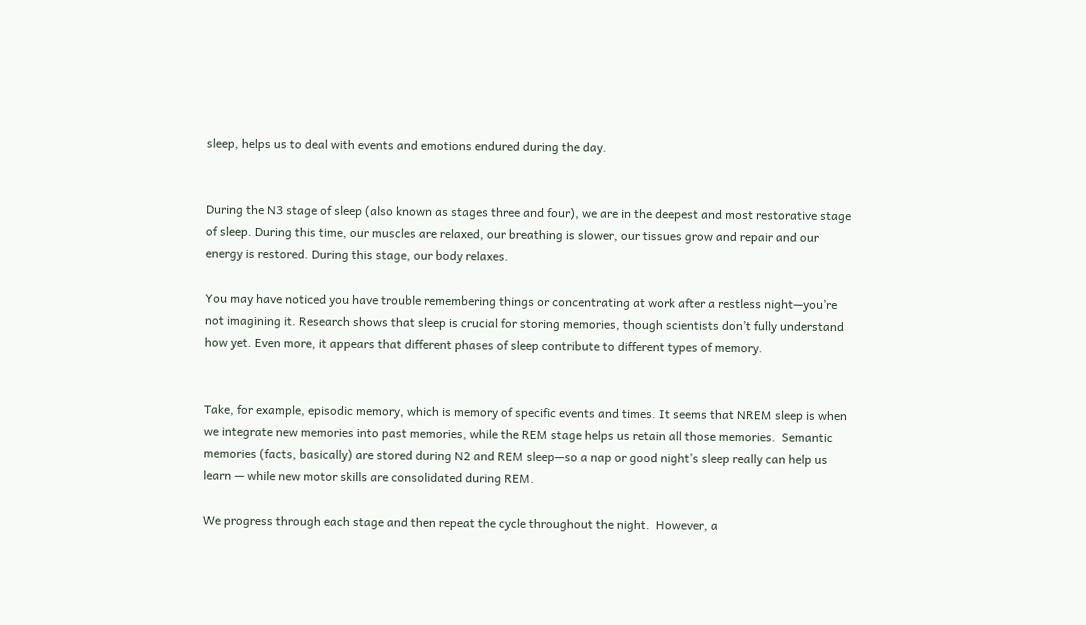sleep, helps us to deal with events and emotions endured during the day.


During the N3 stage of sleep (also known as stages three and four), we are in the deepest and most restorative stage of sleep. During this time, our muscles are relaxed, our breathing is slower, our tissues grow and repair and our energy is restored. During this stage, our body relaxes.

You may have noticed you have trouble remembering things or concentrating at work after a restless night—you’re not imagining it. Research shows that sleep is crucial for storing memories, though scientists don’t fully understand how yet. Even more, it appears that different phases of sleep contribute to different types of memory.


Take, for example, episodic memory, which is memory of specific events and times. It seems that NREM sleep is when we integrate new memories into past memories, while the REM stage helps us retain all those memories.  Semantic memories (facts, basically) are stored during N2 and REM sleep—so a nap or good night’s sleep really can help us learn — while new motor skills are consolidated during REM.

We progress through each stage and then repeat the cycle throughout the night.  However, a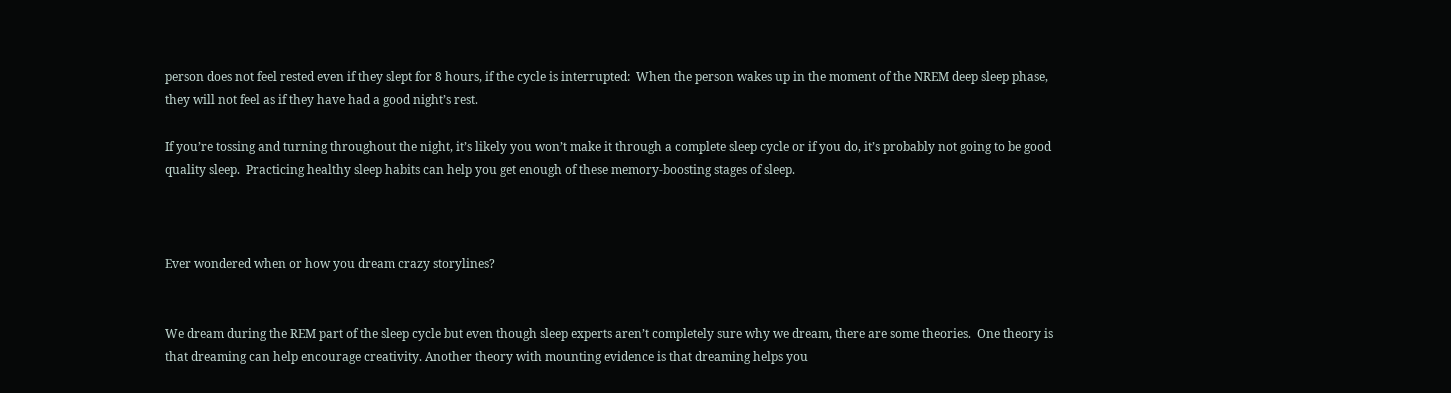person does not feel rested even if they slept for 8 hours, if the cycle is interrupted:  When the person wakes up in the moment of the NREM deep sleep phase, they will not feel as if they have had a good night’s rest.

If you’re tossing and turning throughout the night, it’s likely you won’t make it through a complete sleep cycle or if you do, it’s probably not going to be good quality sleep.  Practicing healthy sleep habits can help you get enough of these memory-boosting stages of sleep.



Ever wondered when or how you dream crazy storylines?


We dream during the REM part of the sleep cycle but even though sleep experts aren’t completely sure why we dream, there are some theories.  One theory is that dreaming can help encourage creativity. Another theory with mounting evidence is that dreaming helps you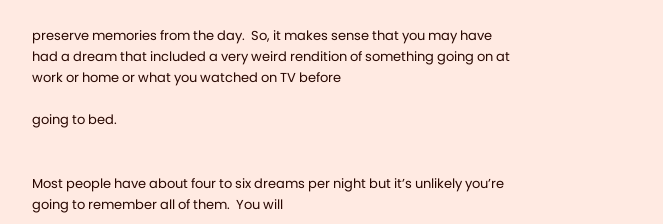preserve memories from the day.  So, it makes sense that you may have had a dream that included a very weird rendition of something going on at work or home or what you watched on TV before

going to bed.


Most people have about four to six dreams per night but it’s unlikely you’re going to remember all of them.  You will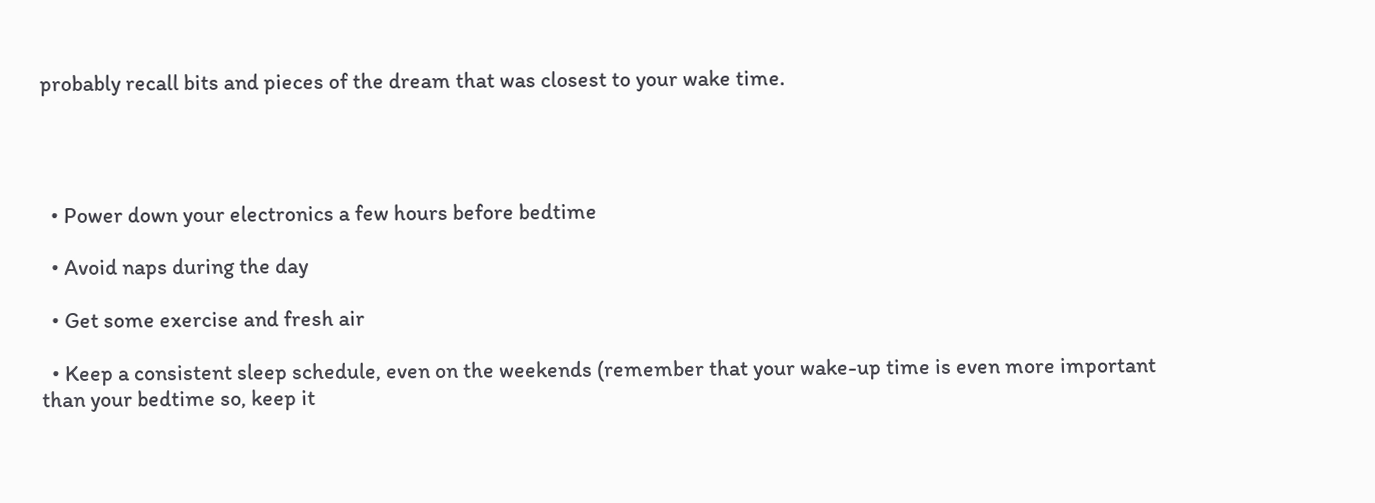probably recall bits and pieces of the dream that was closest to your wake time.




  • Power down your electronics a few hours before bedtime

  • Avoid naps during the day

  • Get some exercise and fresh air

  • Keep a consistent sleep schedule, even on the weekends (remember that your wake-up time is even more important than your bedtime so, keep it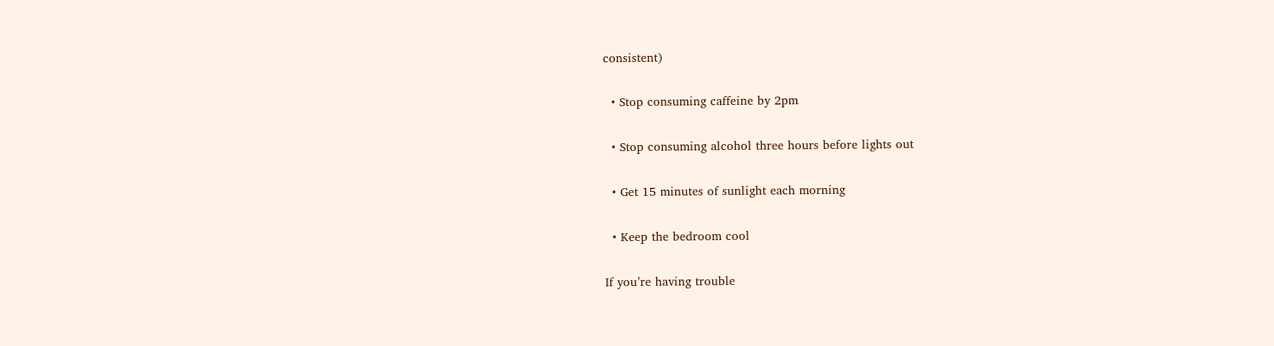consistent)

  • Stop consuming caffeine by 2pm

  • Stop consuming alcohol three hours before lights out

  • Get 15 minutes of sunlight each morning

  • Keep the bedroom cool

If you’re having trouble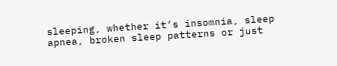sleeping, whether it’s insomnia, sleep apnea, broken sleep patterns or just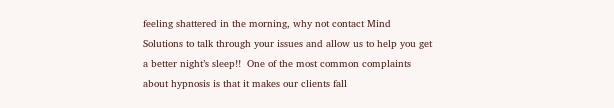feeling shattered in the morning, why not contact Mind Solutions to talk through your issues and allow us to help you get a better night’s sleep!!  One of the most common complaints about hypnosis is that it makes our clients fall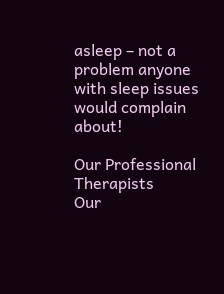asleep – not a problem anyone with sleep issues would complain about!

Our Professional Therapists
Our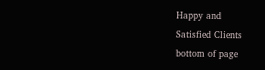Happy and
Satisfied Clients
bottom of page